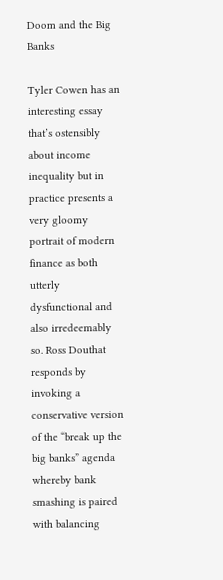Doom and the Big Banks

Tyler Cowen has an interesting essay that’s ostensibly about income inequality but in practice presents a very gloomy portrait of modern finance as both utterly dysfunctional and also irredeemably so. Ross Douthat responds by invoking a conservative version of the “break up the big banks” agenda whereby bank smashing is paired with balancing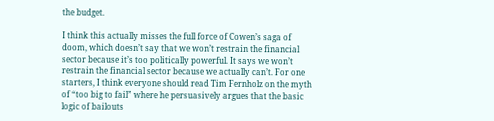the budget.

I think this actually misses the full force of Cowen’s saga of doom, which doesn’t say that we won’t restrain the financial sector because it’s too politically powerful. It says we won’t restrain the financial sector because we actually can’t. For one starters, I think everyone should read Tim Fernholz on the myth of “too big to fail” where he persuasively argues that the basic logic of bailouts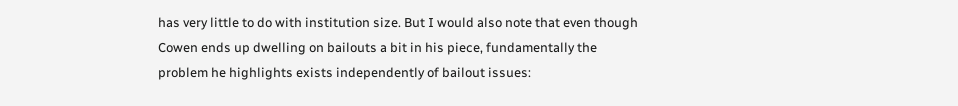has very little to do with institution size. But I would also note that even though Cowen ends up dwelling on bailouts a bit in his piece, fundamentally the problem he highlights exists independently of bailout issues: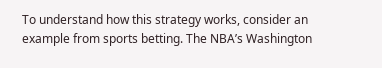To understand how this strategy works, consider an example from sports betting. The NBA’s Washington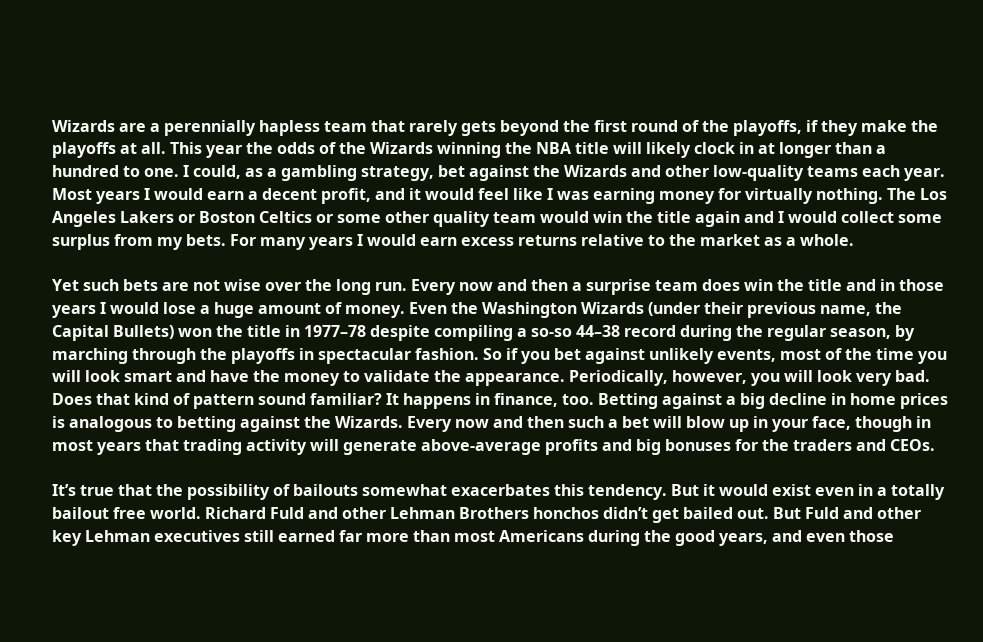Wizards are a perennially hapless team that rarely gets beyond the first round of the playoffs, if they make the playoffs at all. This year the odds of the Wizards winning the NBA title will likely clock in at longer than a hundred to one. I could, as a gambling strategy, bet against the Wizards and other low-quality teams each year. Most years I would earn a decent profit, and it would feel like I was earning money for virtually nothing. The Los Angeles Lakers or Boston Celtics or some other quality team would win the title again and I would collect some surplus from my bets. For many years I would earn excess returns relative to the market as a whole.

Yet such bets are not wise over the long run. Every now and then a surprise team does win the title and in those years I would lose a huge amount of money. Even the Washington Wizards (under their previous name, the Capital Bullets) won the title in 1977–78 despite compiling a so-so 44–38 record during the regular season, by marching through the playoffs in spectacular fashion. So if you bet against unlikely events, most of the time you will look smart and have the money to validate the appearance. Periodically, however, you will look very bad. Does that kind of pattern sound familiar? It happens in finance, too. Betting against a big decline in home prices is analogous to betting against the Wizards. Every now and then such a bet will blow up in your face, though in most years that trading activity will generate above-average profits and big bonuses for the traders and CEOs.

It’s true that the possibility of bailouts somewhat exacerbates this tendency. But it would exist even in a totally bailout free world. Richard Fuld and other Lehman Brothers honchos didn’t get bailed out. But Fuld and other key Lehman executives still earned far more than most Americans during the good years, and even those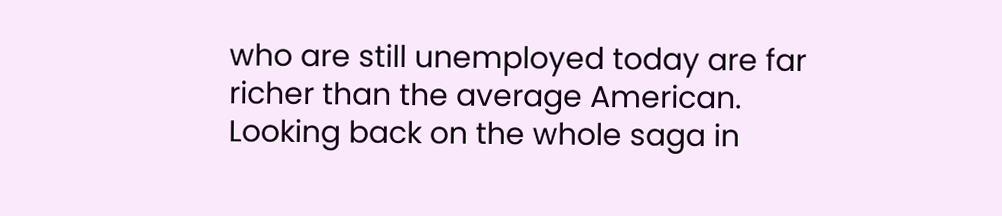who are still unemployed today are far richer than the average American. Looking back on the whole saga in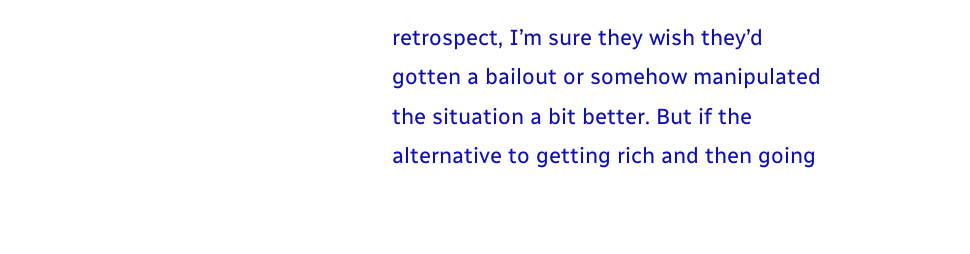retrospect, I’m sure they wish they’d gotten a bailout or somehow manipulated the situation a bit better. But if the alternative to getting rich and then going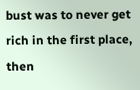bust was to never get rich in the first place, then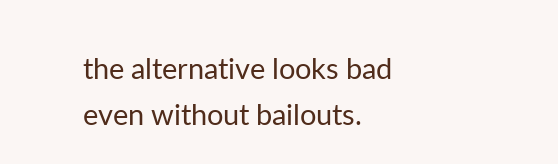the alternative looks bad even without bailouts.